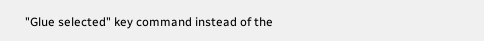"Glue selected" key command instead of the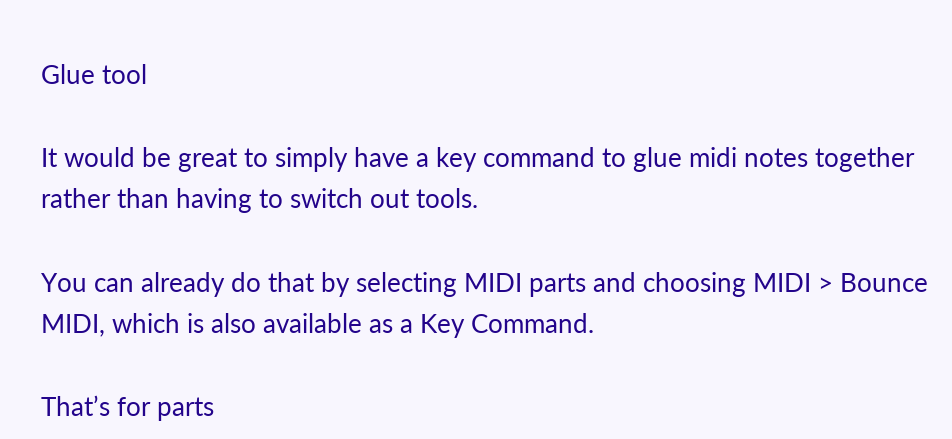Glue tool

It would be great to simply have a key command to glue midi notes together rather than having to switch out tools.

You can already do that by selecting MIDI parts and choosing MIDI > Bounce MIDI, which is also available as a Key Command.

That’s for parts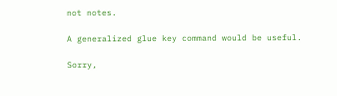not notes.

A generalized glue key command would be useful.

Sorry,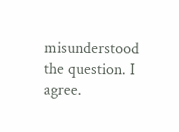misunderstood the question. I agree.